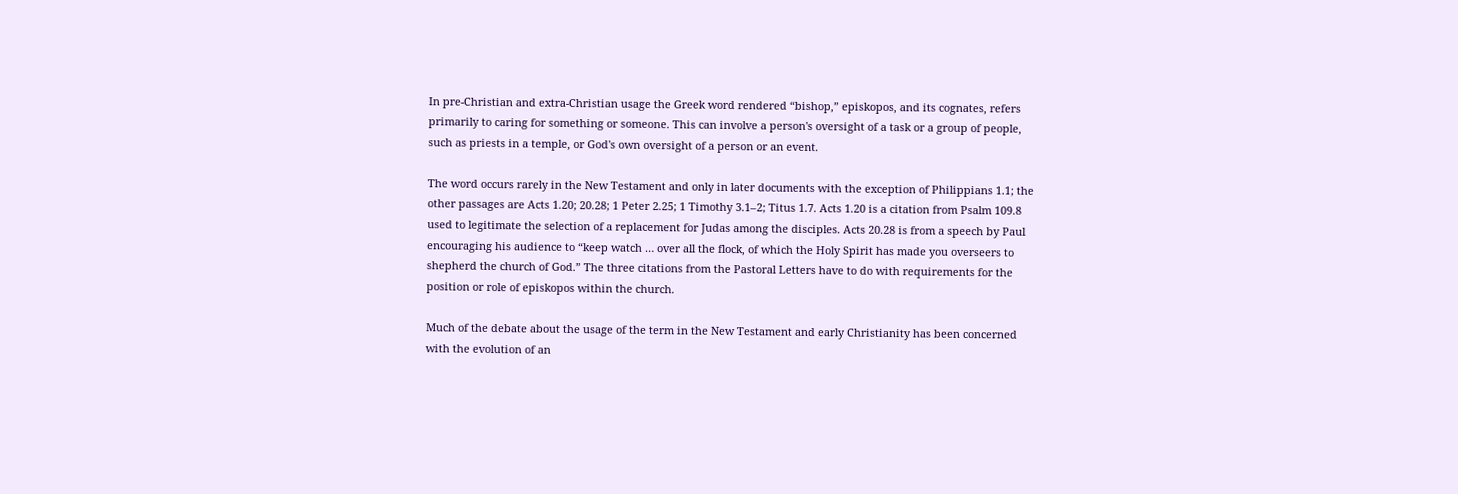In pre‐Christian and extra‐Christian usage the Greek word rendered “bishop,” episkopos, and its cognates, refers primarily to caring for something or someone. This can involve a person's oversight of a task or a group of people, such as priests in a temple, or God's own oversight of a person or an event.

The word occurs rarely in the New Testament and only in later documents with the exception of Philippians 1.1; the other passages are Acts 1.20; 20.28; 1 Peter 2.25; 1 Timothy 3.1–2; Titus 1.7. Acts 1.20 is a citation from Psalm 109.8 used to legitimate the selection of a replacement for Judas among the disciples. Acts 20.28 is from a speech by Paul encouraging his audience to “keep watch … over all the flock, of which the Holy Spirit has made you overseers to shepherd the church of God.” The three citations from the Pastoral Letters have to do with requirements for the position or role of episkopos within the church.

Much of the debate about the usage of the term in the New Testament and early Christianity has been concerned with the evolution of an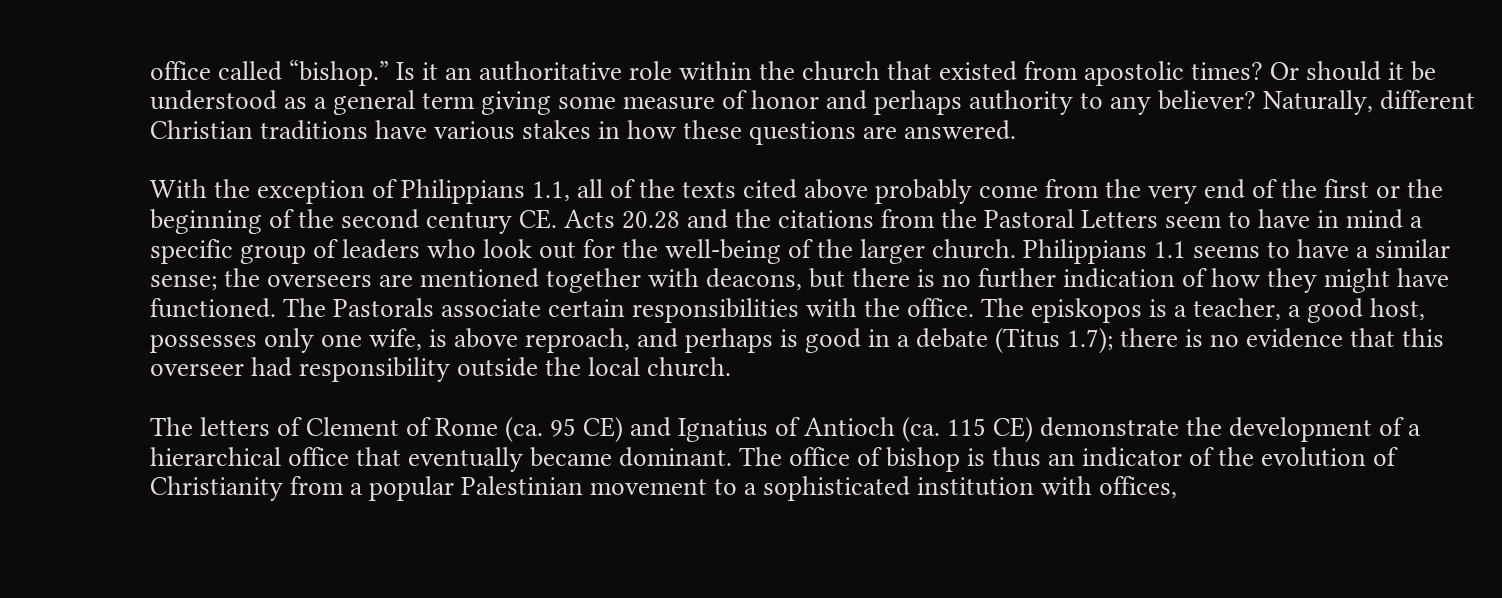office called “bishop.” Is it an authoritative role within the church that existed from apostolic times? Or should it be understood as a general term giving some measure of honor and perhaps authority to any believer? Naturally, different Christian traditions have various stakes in how these questions are answered.

With the exception of Philippians 1.1, all of the texts cited above probably come from the very end of the first or the beginning of the second century CE. Acts 20.28 and the citations from the Pastoral Letters seem to have in mind a specific group of leaders who look out for the well‐being of the larger church. Philippians 1.1 seems to have a similar sense; the overseers are mentioned together with deacons, but there is no further indication of how they might have functioned. The Pastorals associate certain responsibilities with the office. The episkopos is a teacher, a good host, possesses only one wife, is above reproach, and perhaps is good in a debate (Titus 1.7); there is no evidence that this overseer had responsibility outside the local church.

The letters of Clement of Rome (ca. 95 CE) and Ignatius of Antioch (ca. 115 CE) demonstrate the development of a hierarchical office that eventually became dominant. The office of bishop is thus an indicator of the evolution of Christianity from a popular Palestinian movement to a sophisticated institution with offices,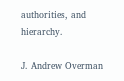authorities, and hierarchy.

J. Andrew Overman